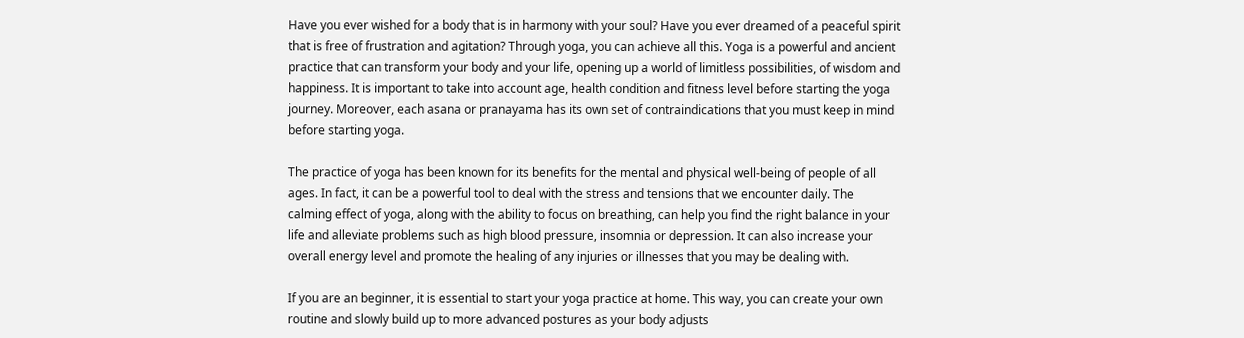Have you ever wished for a body that is in harmony with your soul? Have you ever dreamed of a peaceful spirit that is free of frustration and agitation? Through yoga, you can achieve all this. Yoga is a powerful and ancient practice that can transform your body and your life, opening up a world of limitless possibilities, of wisdom and happiness. It is important to take into account age, health condition and fitness level before starting the yoga journey. Moreover, each asana or pranayama has its own set of contraindications that you must keep in mind before starting yoga.

The practice of yoga has been known for its benefits for the mental and physical well-being of people of all ages. In fact, it can be a powerful tool to deal with the stress and tensions that we encounter daily. The calming effect of yoga, along with the ability to focus on breathing, can help you find the right balance in your life and alleviate problems such as high blood pressure, insomnia or depression. It can also increase your overall energy level and promote the healing of any injuries or illnesses that you may be dealing with.

If you are an beginner, it is essential to start your yoga practice at home. This way, you can create your own routine and slowly build up to more advanced postures as your body adjusts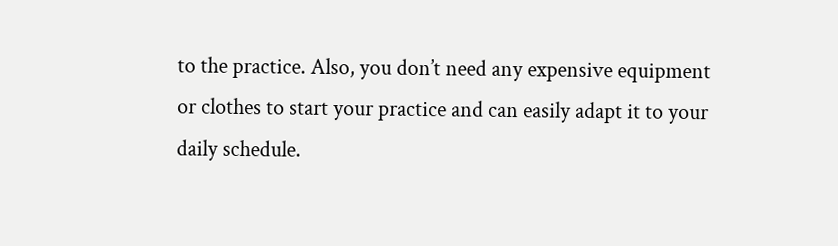to the practice. Also, you don’t need any expensive equipment or clothes to start your practice and can easily adapt it to your daily schedule.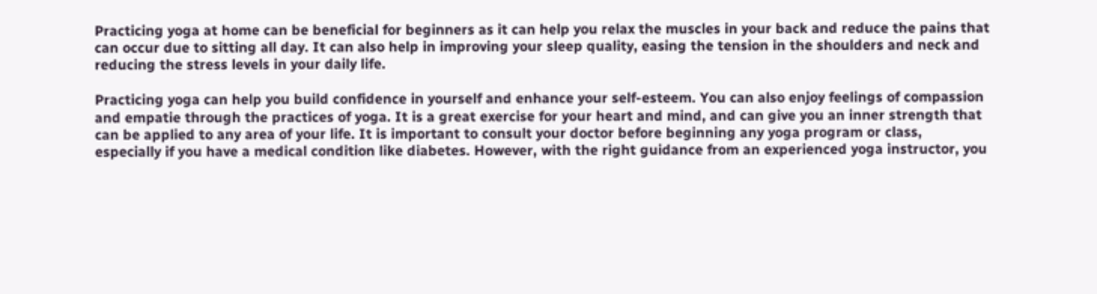Practicing yoga at home can be beneficial for beginners as it can help you relax the muscles in your back and reduce the pains that can occur due to sitting all day. It can also help in improving your sleep quality, easing the tension in the shoulders and neck and reducing the stress levels in your daily life.

Practicing yoga can help you build confidence in yourself and enhance your self-esteem. You can also enjoy feelings of compassion and empatie through the practices of yoga. It is a great exercise for your heart and mind, and can give you an inner strength that can be applied to any area of your life. It is important to consult your doctor before beginning any yoga program or class, especially if you have a medical condition like diabetes. However, with the right guidance from an experienced yoga instructor, you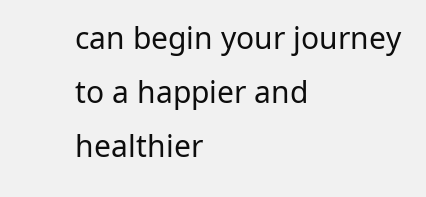can begin your journey to a happier and healthier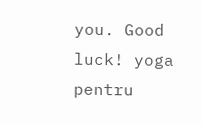you. Good luck! yoga pentru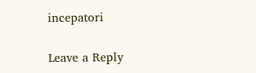incepatori

Leave a Reply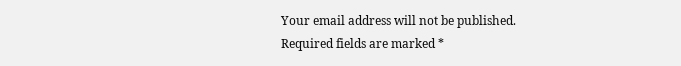Your email address will not be published. Required fields are marked *